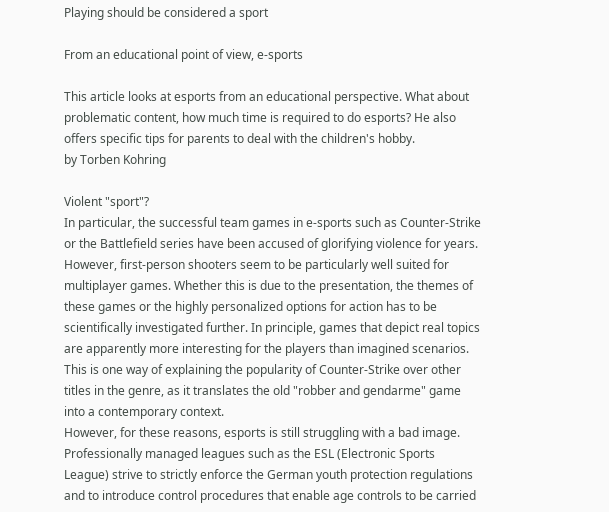Playing should be considered a sport

From an educational point of view, e-sports

This article looks at esports from an educational perspective. What about problematic content, how much time is required to do esports? He also offers specific tips for parents to deal with the children's hobby.
by Torben Kohring

Violent "sport"?
In particular, the successful team games in e-sports such as Counter-Strike or the Battlefield series have been accused of glorifying violence for years. However, first-person shooters seem to be particularly well suited for multiplayer games. Whether this is due to the presentation, the themes of these games or the highly personalized options for action has to be scientifically investigated further. In principle, games that depict real topics are apparently more interesting for the players than imagined scenarios. This is one way of explaining the popularity of Counter-Strike over other titles in the genre, as it translates the old "robber and gendarme" game into a contemporary context.
However, for these reasons, esports is still struggling with a bad image. Professionally managed leagues such as the ESL (Electronic Sports League) strive to strictly enforce the German youth protection regulations and to introduce control procedures that enable age controls to be carried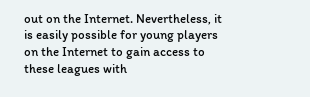out on the Internet. Nevertheless, it is easily possible for young players on the Internet to gain access to these leagues with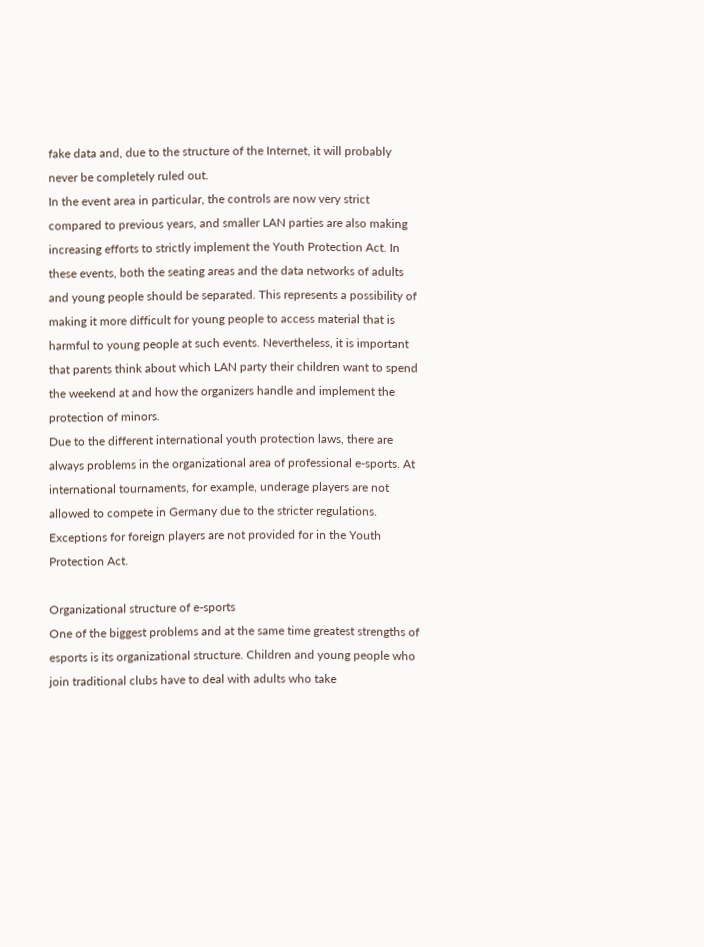fake data and, due to the structure of the Internet, it will probably never be completely ruled out.
In the event area in particular, the controls are now very strict compared to previous years, and smaller LAN parties are also making increasing efforts to strictly implement the Youth Protection Act. In these events, both the seating areas and the data networks of adults and young people should be separated. This represents a possibility of making it more difficult for young people to access material that is harmful to young people at such events. Nevertheless, it is important that parents think about which LAN party their children want to spend the weekend at and how the organizers handle and implement the protection of minors.
Due to the different international youth protection laws, there are always problems in the organizational area of professional e-sports. At international tournaments, for example, underage players are not allowed to compete in Germany due to the stricter regulations. Exceptions for foreign players are not provided for in the Youth Protection Act.

Organizational structure of e-sports
One of the biggest problems and at the same time greatest strengths of esports is its organizational structure. Children and young people who join traditional clubs have to deal with adults who take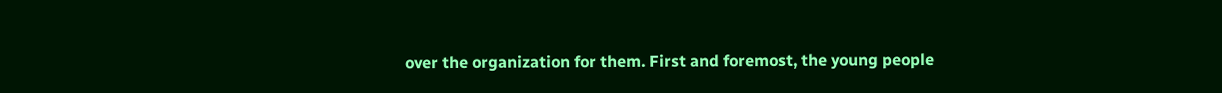over the organization for them. First and foremost, the young people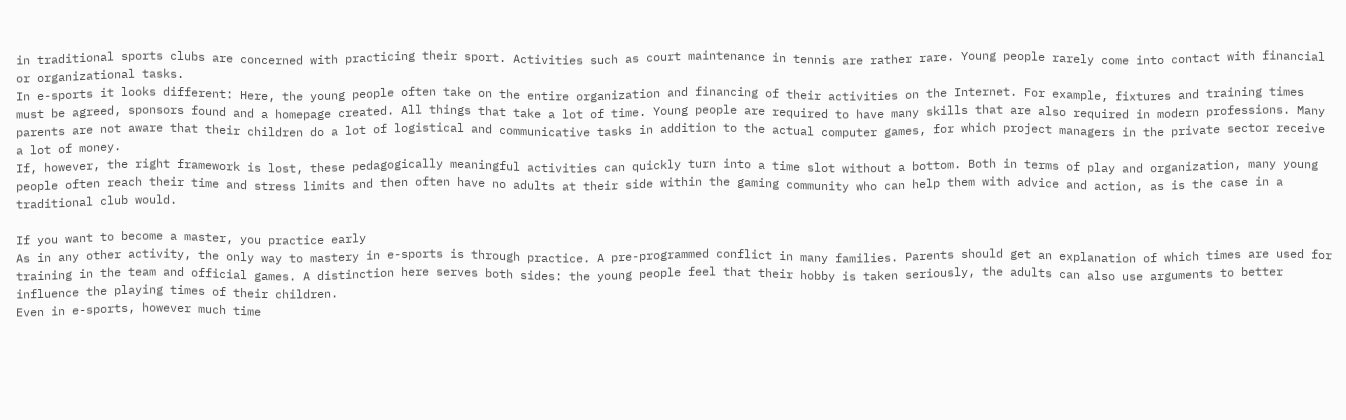in traditional sports clubs are concerned with practicing their sport. Activities such as court maintenance in tennis are rather rare. Young people rarely come into contact with financial or organizational tasks.
In e-sports it looks different: Here, the young people often take on the entire organization and financing of their activities on the Internet. For example, fixtures and training times must be agreed, sponsors found and a homepage created. All things that take a lot of time. Young people are required to have many skills that are also required in modern professions. Many parents are not aware that their children do a lot of logistical and communicative tasks in addition to the actual computer games, for which project managers in the private sector receive a lot of money.
If, however, the right framework is lost, these pedagogically meaningful activities can quickly turn into a time slot without a bottom. Both in terms of play and organization, many young people often reach their time and stress limits and then often have no adults at their side within the gaming community who can help them with advice and action, as is the case in a traditional club would.

If you want to become a master, you practice early
As in any other activity, the only way to mastery in e-sports is through practice. A pre-programmed conflict in many families. Parents should get an explanation of which times are used for training in the team and official games. A distinction here serves both sides: the young people feel that their hobby is taken seriously, the adults can also use arguments to better influence the playing times of their children.
Even in e-sports, however much time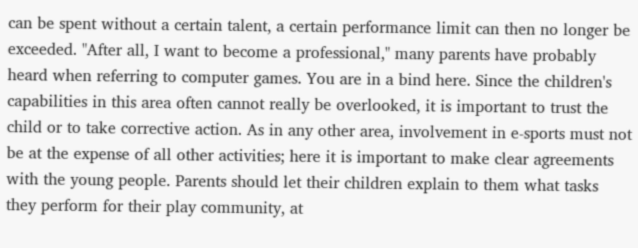can be spent without a certain talent, a certain performance limit can then no longer be exceeded. "After all, I want to become a professional," many parents have probably heard when referring to computer games. You are in a bind here. Since the children's capabilities in this area often cannot really be overlooked, it is important to trust the child or to take corrective action. As in any other area, involvement in e-sports must not be at the expense of all other activities; here it is important to make clear agreements with the young people. Parents should let their children explain to them what tasks they perform for their play community, at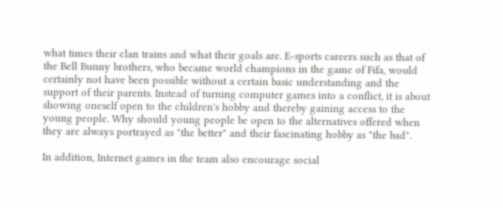what times their clan trains and what their goals are. E-sports careers such as that of the Bell Bunny brothers, who became world champions in the game of Fifa, would certainly not have been possible without a certain basic understanding and the support of their parents. Instead of turning computer games into a conflict, it is about showing oneself open to the children's hobby and thereby gaining access to the young people. Why should young people be open to the alternatives offered when they are always portrayed as "the better" and their fascinating hobby as "the bad".

In addition, Internet games in the team also encourage social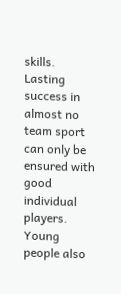skills. Lasting success in almost no team sport can only be ensured with good individual players. Young people also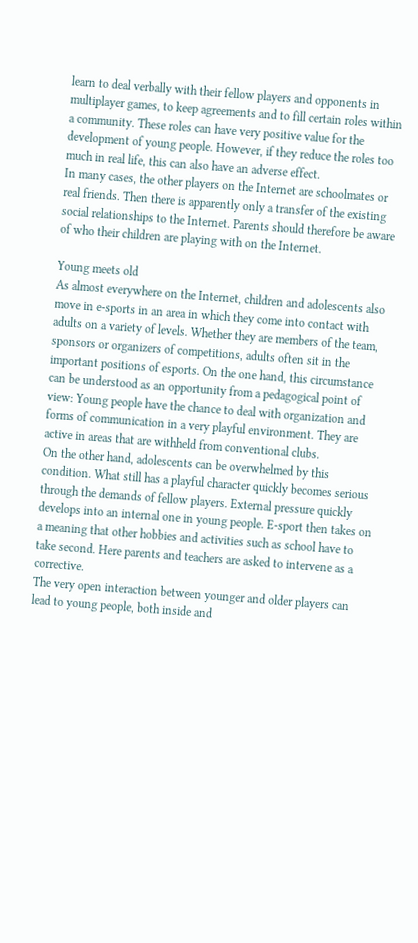learn to deal verbally with their fellow players and opponents in multiplayer games, to keep agreements and to fill certain roles within a community. These roles can have very positive value for the development of young people. However, if they reduce the roles too much in real life, this can also have an adverse effect.
In many cases, the other players on the Internet are schoolmates or real friends. Then there is apparently only a transfer of the existing social relationships to the Internet. Parents should therefore be aware of who their children are playing with on the Internet.

Young meets old
As almost everywhere on the Internet, children and adolescents also move in e-sports in an area in which they come into contact with adults on a variety of levels. Whether they are members of the team, sponsors or organizers of competitions, adults often sit in the important positions of esports. On the one hand, this circumstance can be understood as an opportunity from a pedagogical point of view: Young people have the chance to deal with organization and forms of communication in a very playful environment. They are active in areas that are withheld from conventional clubs.
On the other hand, adolescents can be overwhelmed by this condition. What still has a playful character quickly becomes serious through the demands of fellow players. External pressure quickly develops into an internal one in young people. E-sport then takes on a meaning that other hobbies and activities such as school have to take second. Here parents and teachers are asked to intervene as a corrective.
The very open interaction between younger and older players can lead to young people, both inside and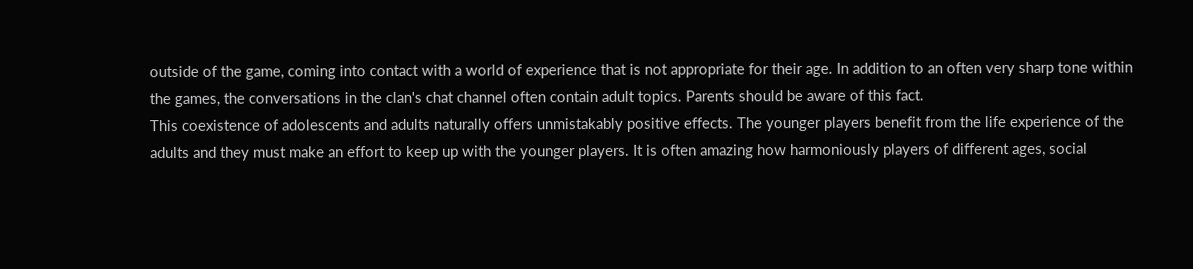outside of the game, coming into contact with a world of experience that is not appropriate for their age. In addition to an often very sharp tone within the games, the conversations in the clan's chat channel often contain adult topics. Parents should be aware of this fact.
This coexistence of adolescents and adults naturally offers unmistakably positive effects. The younger players benefit from the life experience of the adults and they must make an effort to keep up with the younger players. It is often amazing how harmoniously players of different ages, social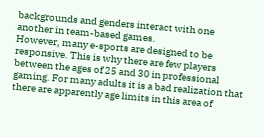backgrounds and genders interact with one another in team-based games.
However, many e-sports are designed to be responsive. This is why there are few players between the ages of 25 and 30 in professional gaming. For many adults it is a bad realization that there are apparently age limits in this area of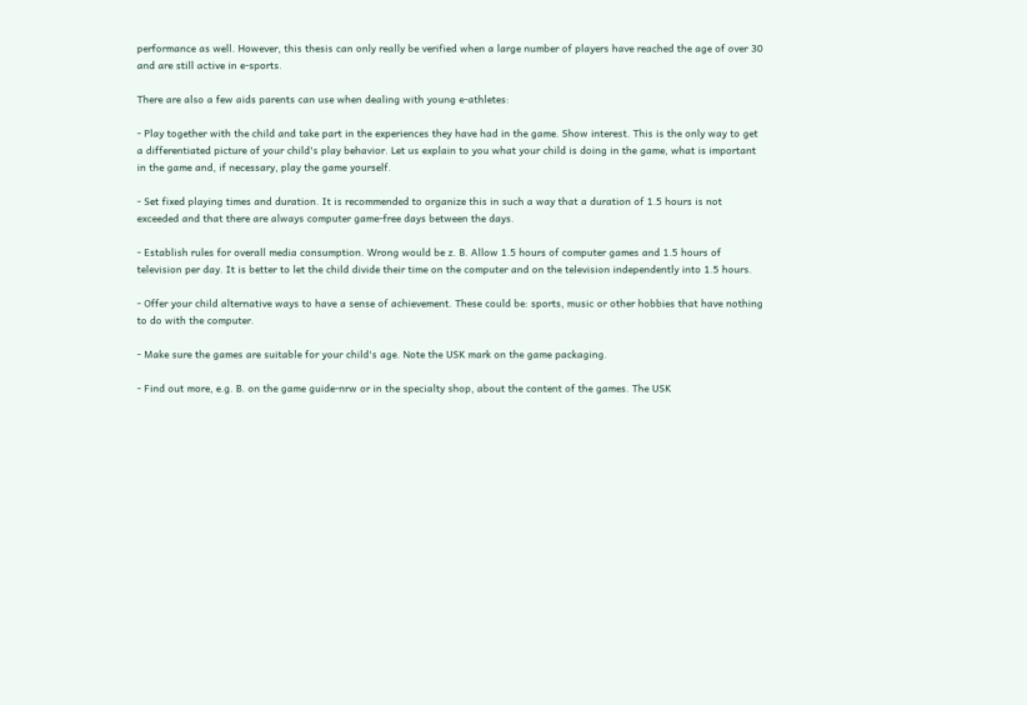performance as well. However, this thesis can only really be verified when a large number of players have reached the age of over 30 and are still active in e-sports.

There are also a few aids parents can use when dealing with young e-athletes:

- Play together with the child and take part in the experiences they have had in the game. Show interest. This is the only way to get a differentiated picture of your child's play behavior. Let us explain to you what your child is doing in the game, what is important in the game and, if necessary, play the game yourself.

- Set fixed playing times and duration. It is recommended to organize this in such a way that a duration of 1.5 hours is not exceeded and that there are always computer game-free days between the days.

- Establish rules for overall media consumption. Wrong would be z. B. Allow 1.5 hours of computer games and 1.5 hours of television per day. It is better to let the child divide their time on the computer and on the television independently into 1.5 hours.

- Offer your child alternative ways to have a sense of achievement. These could be: sports, music or other hobbies that have nothing to do with the computer.

- Make sure the games are suitable for your child's age. Note the USK mark on the game packaging.

- Find out more, e.g. B. on the game guide-nrw or in the specialty shop, about the content of the games. The USK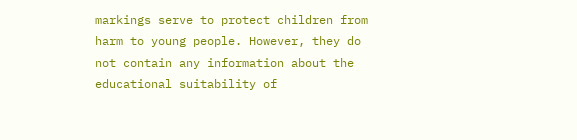markings serve to protect children from harm to young people. However, they do not contain any information about the educational suitability of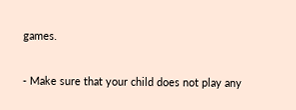games.

- Make sure that your child does not play any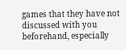games that they have not discussed with you beforehand, especially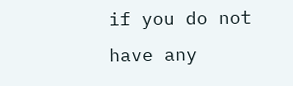if you do not have any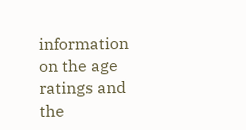information on the age ratings and the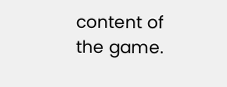content of the game.